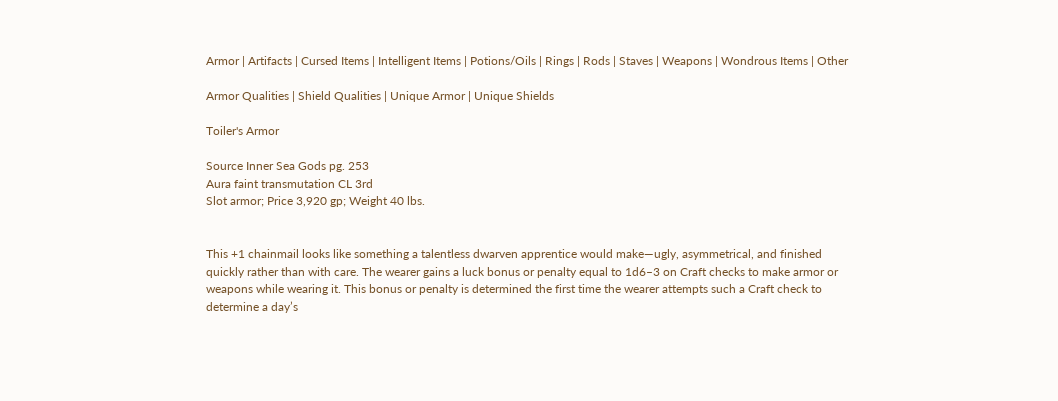Armor | Artifacts | Cursed Items | Intelligent Items | Potions/Oils | Rings | Rods | Staves | Weapons | Wondrous Items | Other

Armor Qualities | Shield Qualities | Unique Armor | Unique Shields

Toiler's Armor

Source Inner Sea Gods pg. 253
Aura faint transmutation CL 3rd
Slot armor; Price 3,920 gp; Weight 40 lbs.


This +1 chainmail looks like something a talentless dwarven apprentice would make—ugly, asymmetrical, and finished quickly rather than with care. The wearer gains a luck bonus or penalty equal to 1d6–3 on Craft checks to make armor or weapons while wearing it. This bonus or penalty is determined the first time the wearer attempts such a Craft check to determine a day’s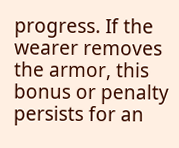progress. If the wearer removes the armor, this bonus or penalty persists for an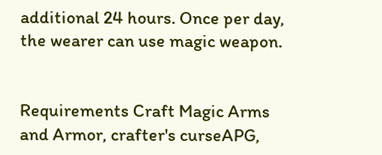additional 24 hours. Once per day, the wearer can use magic weapon.


Requirements Craft Magic Arms and Armor, crafter's curseAPG,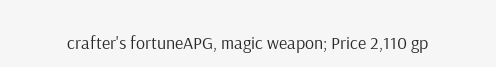crafter's fortuneAPG, magic weapon; Price 2,110 gp